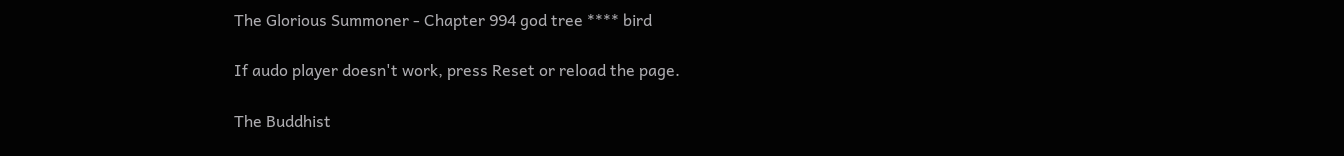The Glorious Summoner - Chapter 994 god tree **** bird

If audo player doesn't work, press Reset or reload the page.

The Buddhist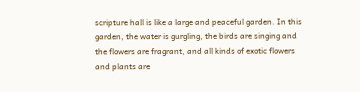scripture hall is like a large and peaceful garden. In this garden, the water is gurgling, the birds are singing and the flowers are fragrant, and all kinds of exotic flowers and plants are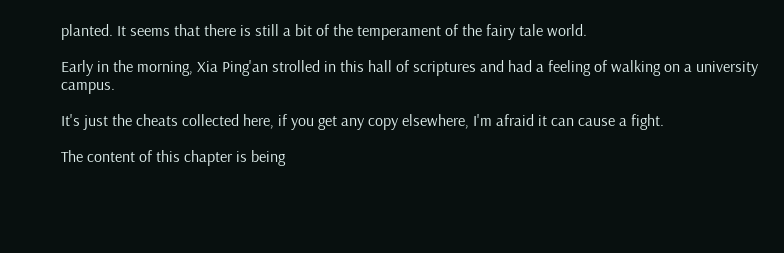planted. It seems that there is still a bit of the temperament of the fairy tale world.

Early in the morning, Xia Ping'an strolled in this hall of scriptures and had a feeling of walking on a university campus.

It's just the cheats collected here, if you get any copy elsewhere, I'm afraid it can cause a fight.

The content of this chapter is being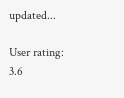updated...

User rating: 3.6